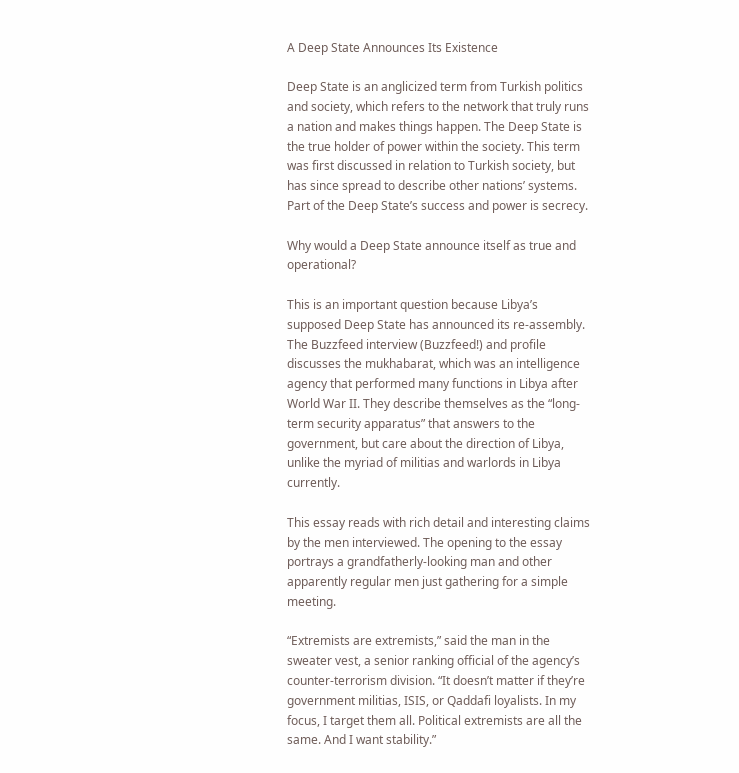A Deep State Announces Its Existence

Deep State is an anglicized term from Turkish politics and society, which refers to the network that truly runs a nation and makes things happen. The Deep State is the true holder of power within the society. This term was first discussed in relation to Turkish society, but has since spread to describe other nations’ systems. Part of the Deep State’s success and power is secrecy.

Why would a Deep State announce itself as true and operational?

This is an important question because Libya’s supposed Deep State has announced its re-assembly. The Buzzfeed interview (Buzzfeed!) and profile discusses the mukhabarat, which was an intelligence agency that performed many functions in Libya after World War II. They describe themselves as the “long-term security apparatus” that answers to the government, but care about the direction of Libya, unlike the myriad of militias and warlords in Libya currently.

This essay reads with rich detail and interesting claims by the men interviewed. The opening to the essay portrays a grandfatherly-looking man and other apparently regular men just gathering for a simple meeting.

“Extremists are extremists,” said the man in the sweater vest, a senior ranking official of the agency’s counter-terrorism division. “It doesn’t matter if they’re government militias, ISIS, or Qaddafi loyalists. In my focus, I target them all. Political extremists are all the same. And I want stability.”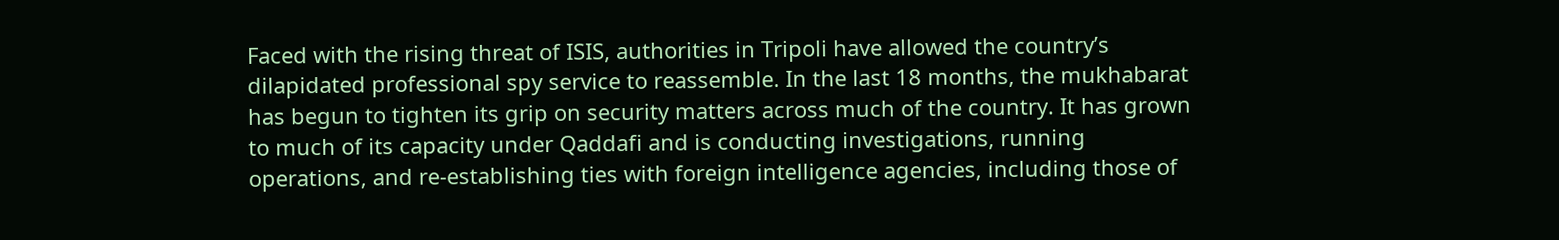Faced with the rising threat of ISIS, authorities in Tripoli have allowed the country’s dilapidated professional spy service to reassemble. In the last 18 months, the mukhabarat has begun to tighten its grip on security matters across much of the country. It has grown to much of its capacity under Qaddafi and is conducting investigations, running operations, and re-establishing ties with foreign intelligence agencies, including those of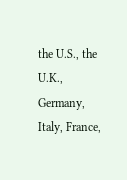the U.S., the U.K., Germany, Italy, France,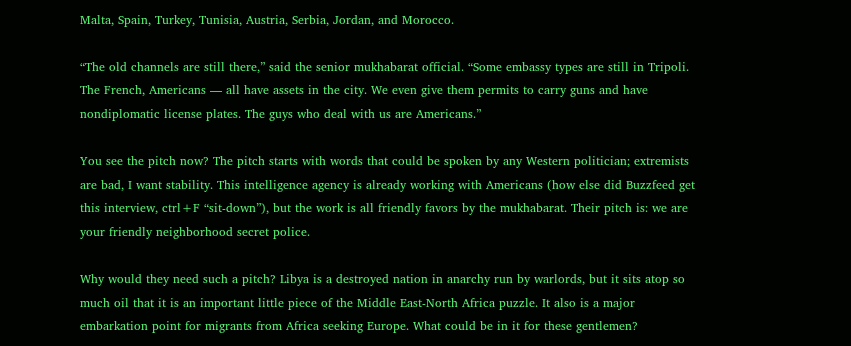Malta, Spain, Turkey, Tunisia, Austria, Serbia, Jordan, and Morocco.

“The old channels are still there,” said the senior mukhabarat official. “Some embassy types are still in Tripoli. The French, Americans — all have assets in the city. We even give them permits to carry guns and have nondiplomatic license plates. The guys who deal with us are Americans.”

You see the pitch now? The pitch starts with words that could be spoken by any Western politician; extremists are bad, I want stability. This intelligence agency is already working with Americans (how else did Buzzfeed get this interview, ctrl+F “sit-down”), but the work is all friendly favors by the mukhabarat. Their pitch is: we are your friendly neighborhood secret police.

Why would they need such a pitch? Libya is a destroyed nation in anarchy run by warlords, but it sits atop so much oil that it is an important little piece of the Middle East-North Africa puzzle. It also is a major embarkation point for migrants from Africa seeking Europe. What could be in it for these gentlemen?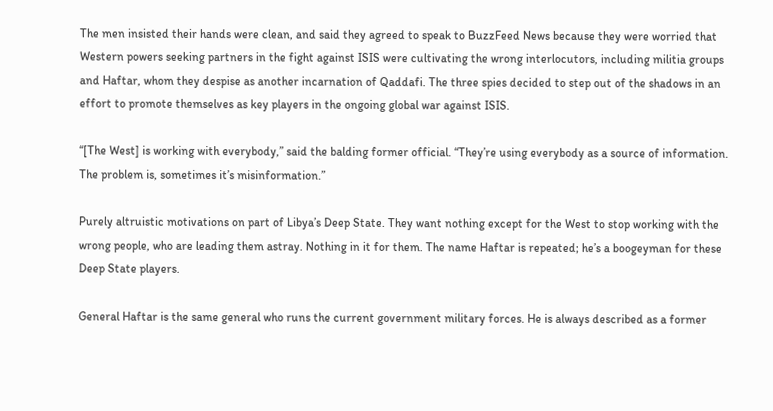The men insisted their hands were clean, and said they agreed to speak to BuzzFeed News because they were worried that Western powers seeking partners in the fight against ISIS were cultivating the wrong interlocutors, including militia groups and Haftar, whom they despise as another incarnation of Qaddafi. The three spies decided to step out of the shadows in an effort to promote themselves as key players in the ongoing global war against ISIS.

“[The West] is working with everybody,” said the balding former official. “They’re using everybody as a source of information. The problem is, sometimes it’s misinformation.”

Purely altruistic motivations on part of Libya’s Deep State. They want nothing except for the West to stop working with the wrong people, who are leading them astray. Nothing in it for them. The name Haftar is repeated; he’s a boogeyman for these Deep State players.

General Haftar is the same general who runs the current government military forces. He is always described as a former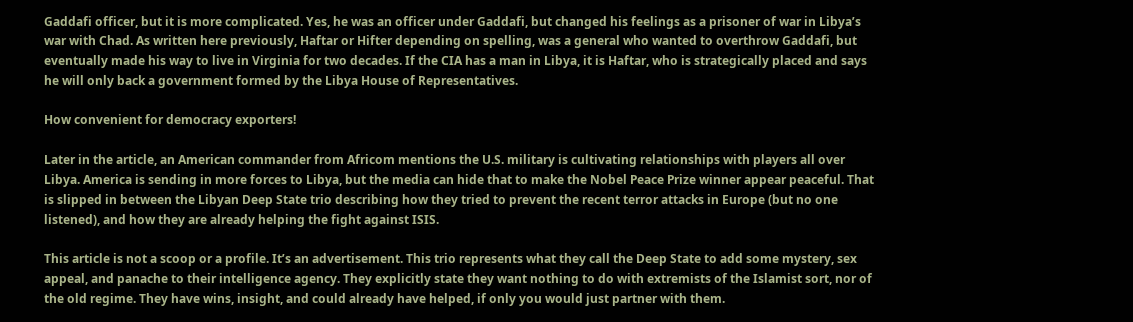Gaddafi officer, but it is more complicated. Yes, he was an officer under Gaddafi, but changed his feelings as a prisoner of war in Libya’s war with Chad. As written here previously, Haftar or Hifter depending on spelling, was a general who wanted to overthrow Gaddafi, but eventually made his way to live in Virginia for two decades. If the CIA has a man in Libya, it is Haftar, who is strategically placed and says he will only back a government formed by the Libya House of Representatives.

How convenient for democracy exporters!

Later in the article, an American commander from Africom mentions the U.S. military is cultivating relationships with players all over Libya. America is sending in more forces to Libya, but the media can hide that to make the Nobel Peace Prize winner appear peaceful. That is slipped in between the Libyan Deep State trio describing how they tried to prevent the recent terror attacks in Europe (but no one listened), and how they are already helping the fight against ISIS.

This article is not a scoop or a profile. It’s an advertisement. This trio represents what they call the Deep State to add some mystery, sex appeal, and panache to their intelligence agency. They explicitly state they want nothing to do with extremists of the Islamist sort, nor of the old regime. They have wins, insight, and could already have helped, if only you would just partner with them.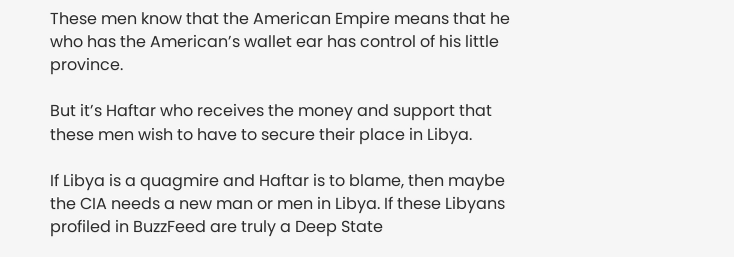These men know that the American Empire means that he who has the American’s wallet ear has control of his little province.

But it’s Haftar who receives the money and support that these men wish to have to secure their place in Libya.

If Libya is a quagmire and Haftar is to blame, then maybe the CIA needs a new man or men in Libya. If these Libyans profiled in BuzzFeed are truly a Deep State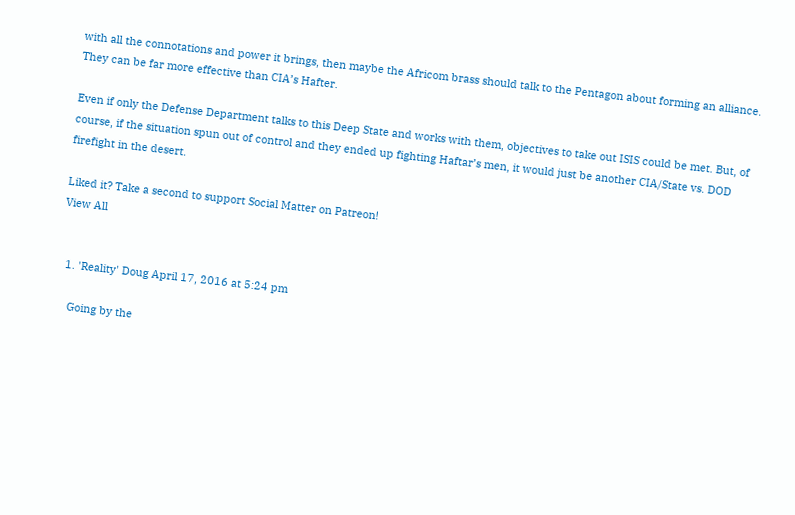with all the connotations and power it brings, then maybe the Africom brass should talk to the Pentagon about forming an alliance. They can be far more effective than CIA’s Hafter.

Even if only the Defense Department talks to this Deep State and works with them, objectives to take out ISIS could be met. But, of course, if the situation spun out of control and they ended up fighting Haftar’s men, it would just be another CIA/State vs. DOD firefight in the desert.

Liked it? Take a second to support Social Matter on Patreon!
View All


  1. 'Reality' Doug April 17, 2016 at 5:24 pm

    Going by the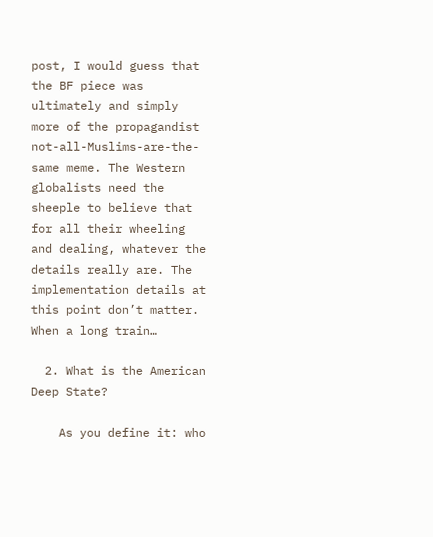post, I would guess that the BF piece was ultimately and simply more of the propagandist not-all-Muslims-are-the-same meme. The Western globalists need the sheeple to believe that for all their wheeling and dealing, whatever the details really are. The implementation details at this point don’t matter. When a long train…

  2. What is the American Deep State?

    As you define it: who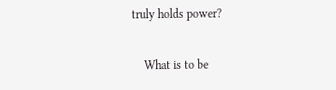truly holds power?

    What is to be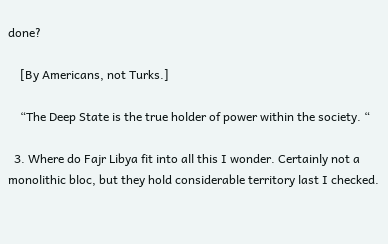done?

    [By Americans, not Turks.]

    “The Deep State is the true holder of power within the society. “

  3. Where do Fajr Libya fit into all this I wonder. Certainly not a monolithic bloc, but they hold considerable territory last I checked.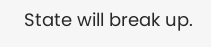State will break up.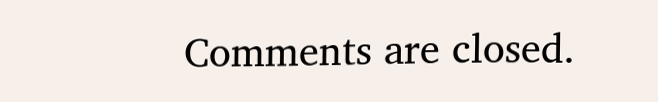Comments are closed.